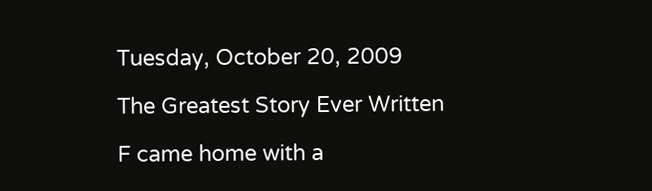Tuesday, October 20, 2009

The Greatest Story Ever Written

F came home with a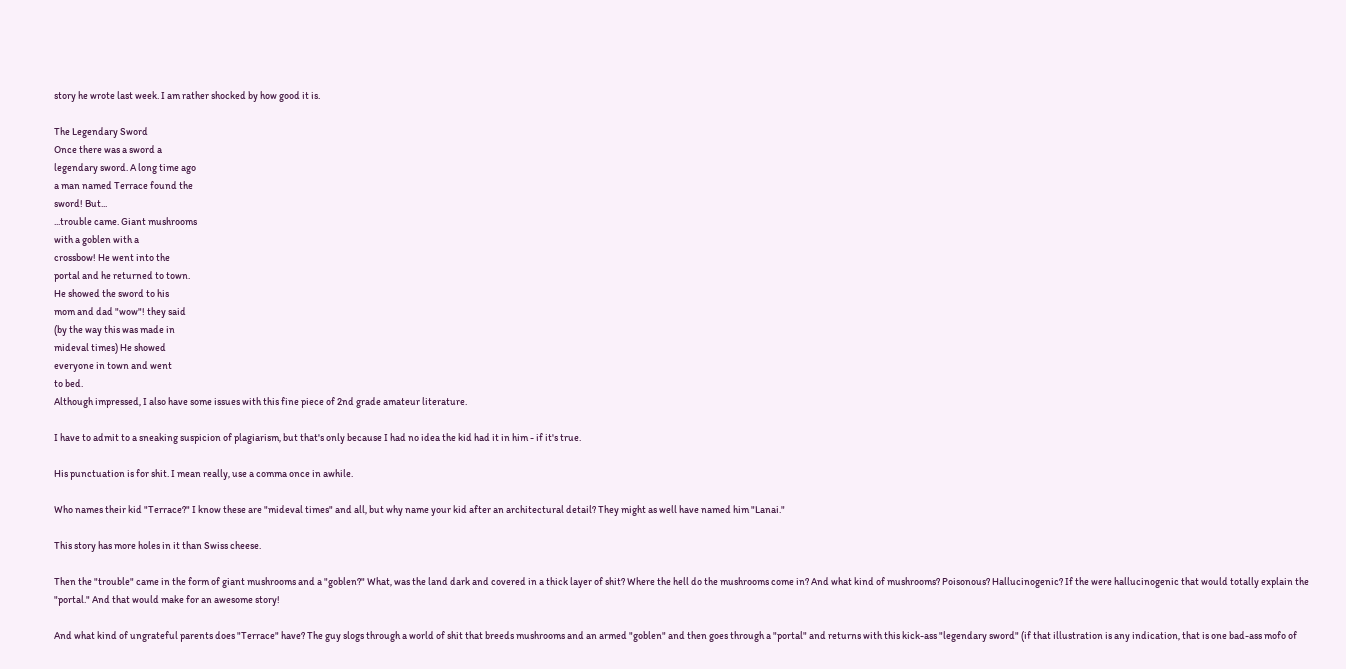story he wrote last week. I am rather shocked by how good it is.

The Legendary Sword
Once there was a sword a
legendary sword. A long time ago
a man named Terrace found the
sword! But...
...trouble came. Giant mushrooms
with a goblen with a
crossbow! He went into the
portal and he returned to town.
He showed the sword to his
mom and dad "wow"! they said
(by the way this was made in
mideval times) He showed
everyone in town and went
to bed.
Although impressed, I also have some issues with this fine piece of 2nd grade amateur literature.

I have to admit to a sneaking suspicion of plagiarism, but that's only because I had no idea the kid had it in him - if it's true.

His punctuation is for shit. I mean really, use a comma once in awhile.

Who names their kid "Terrace?" I know these are "mideval times" and all, but why name your kid after an architectural detail? They might as well have named him "Lanai."

This story has more holes in it than Swiss cheese.

Then the "trouble" came in the form of giant mushrooms and a "goblen?" What, was the land dark and covered in a thick layer of shit? Where the hell do the mushrooms come in? And what kind of mushrooms? Poisonous? Hallucinogenic? If the were hallucinogenic that would totally explain the "portal." And that would make for an awesome story!

And what kind of ungrateful parents does "Terrace" have? The guy slogs through a world of shit that breeds mushrooms and an armed "goblen" and then goes through a "portal" and returns with this kick-ass "legendary sword" (if that illustration is any indication, that is one bad-ass mofo of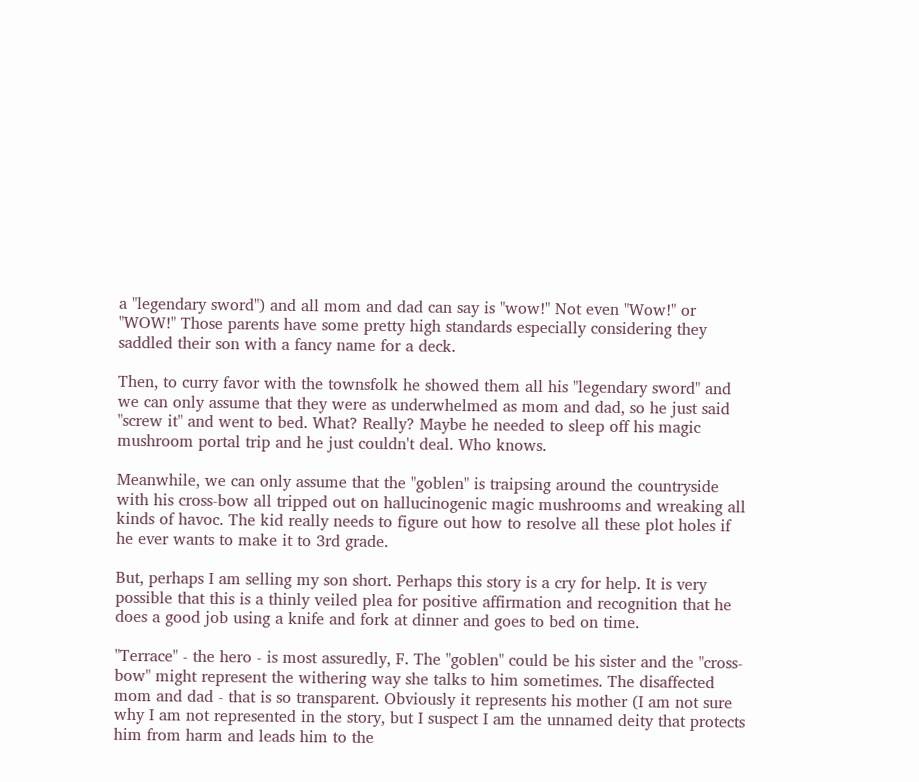a "legendary sword") and all mom and dad can say is "wow!" Not even "Wow!" or "WOW!" Those parents have some pretty high standards especially considering they saddled their son with a fancy name for a deck.

Then, to curry favor with the townsfolk he showed them all his "legendary sword" and we can only assume that they were as underwhelmed as mom and dad, so he just said "screw it" and went to bed. What? Really? Maybe he needed to sleep off his magic mushroom portal trip and he just couldn't deal. Who knows.

Meanwhile, we can only assume that the "goblen" is traipsing around the countryside with his cross-bow all tripped out on hallucinogenic magic mushrooms and wreaking all kinds of havoc. The kid really needs to figure out how to resolve all these plot holes if he ever wants to make it to 3rd grade.

But, perhaps I am selling my son short. Perhaps this story is a cry for help. It is very possible that this is a thinly veiled plea for positive affirmation and recognition that he does a good job using a knife and fork at dinner and goes to bed on time.

"Terrace" - the hero - is most assuredly, F. The "goblen" could be his sister and the "cross-bow" might represent the withering way she talks to him sometimes. The disaffected mom and dad - that is so transparent. Obviously it represents his mother (I am not sure why I am not represented in the story, but I suspect I am the unnamed deity that protects him from harm and leads him to the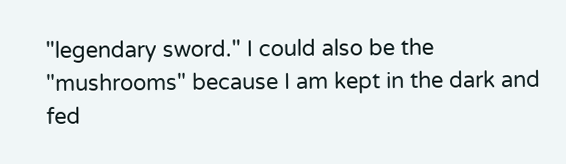"legendary sword." I could also be the "mushrooms" because I am kept in the dark and fed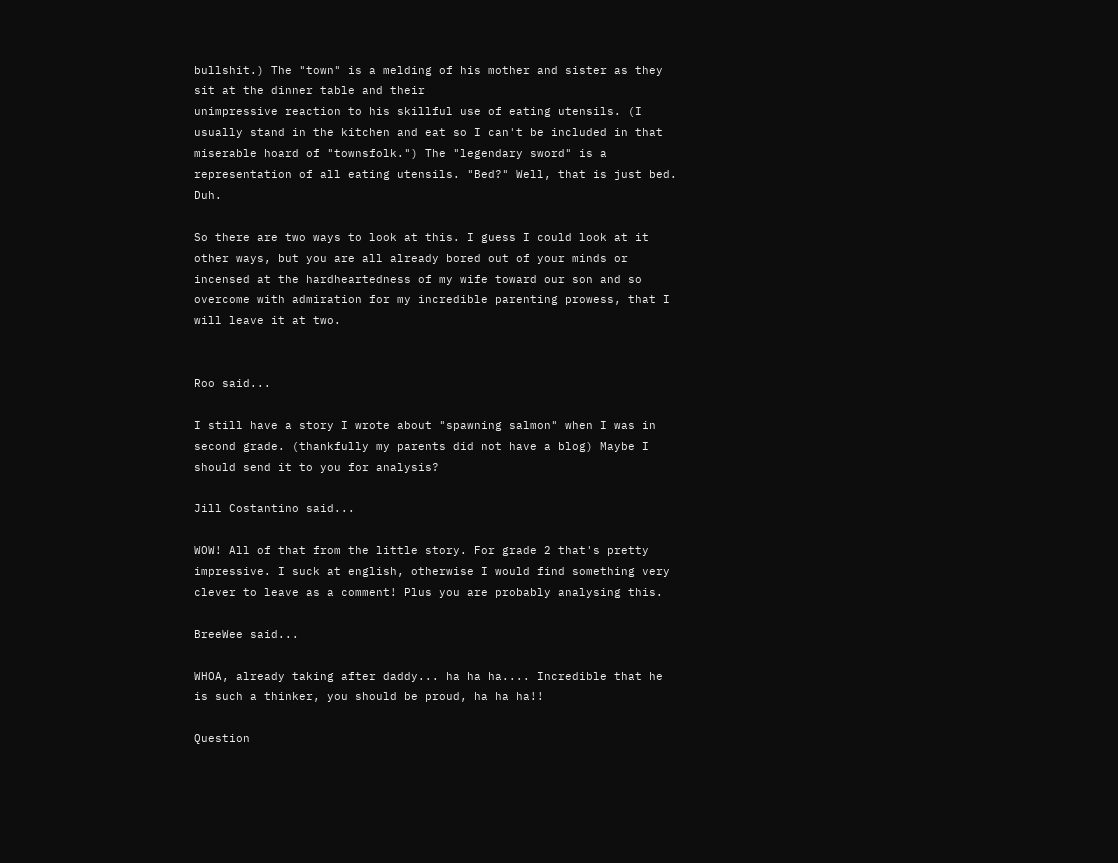bullshit.) The "town" is a melding of his mother and sister as they sit at the dinner table and their
unimpressive reaction to his skillful use of eating utensils. (I usually stand in the kitchen and eat so I can't be included in that miserable hoard of "townsfolk.") The "legendary sword" is a representation of all eating utensils. "Bed?" Well, that is just bed. Duh.

So there are two ways to look at this. I guess I could look at it other ways, but you are all already bored out of your minds or incensed at the hardheartedness of my wife toward our son and so overcome with admiration for my incredible parenting prowess, that I will leave it at two.


Roo said...

I still have a story I wrote about "spawning salmon" when I was in second grade. (thankfully my parents did not have a blog) Maybe I should send it to you for analysis?

Jill Costantino said...

WOW! All of that from the little story. For grade 2 that's pretty impressive. I suck at english, otherwise I would find something very clever to leave as a comment! Plus you are probably analysing this.

BreeWee said...

WHOA, already taking after daddy... ha ha ha.... Incredible that he is such a thinker, you should be proud, ha ha ha!!

Question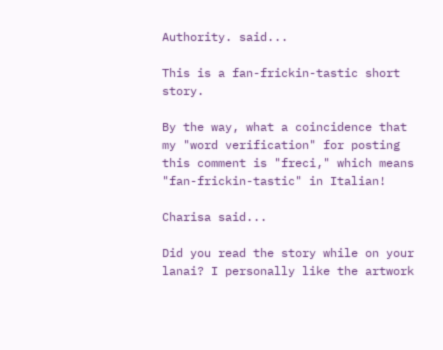Authority. said...

This is a fan-frickin-tastic short story.

By the way, what a coincidence that my "word verification" for posting this comment is "freci," which means "fan-frickin-tastic" in Italian!

Charisa said...

Did you read the story while on your lanai? I personally like the artwork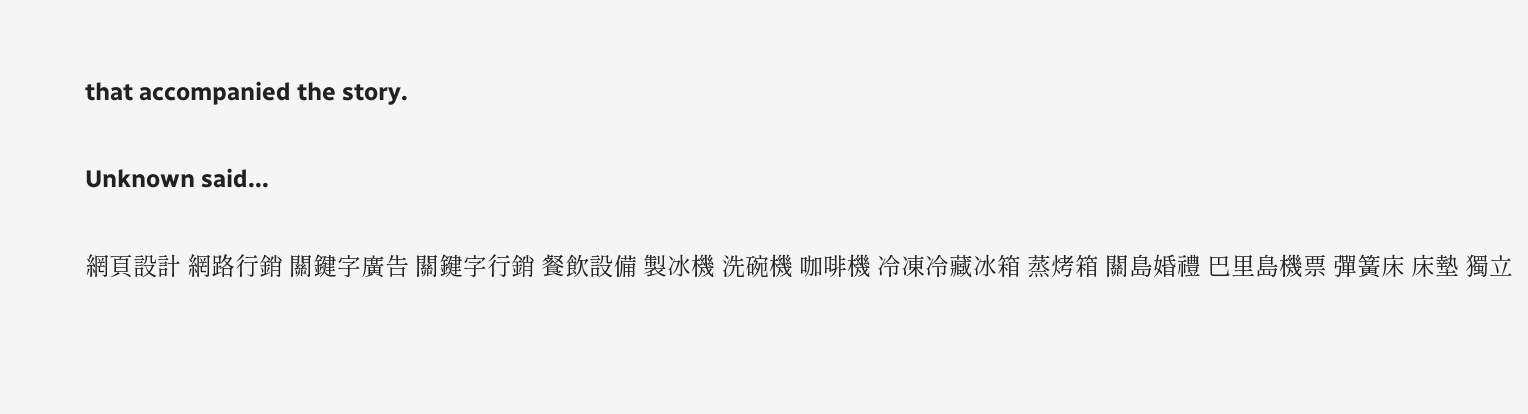that accompanied the story.

Unknown said...

網頁設計 網路行銷 關鍵字廣告 關鍵字行銷 餐飲設備 製冰機 洗碗機 咖啡機 冷凍冷藏冰箱 蒸烤箱 關島婚禮 巴里島機票 彈簧床 床墊 獨立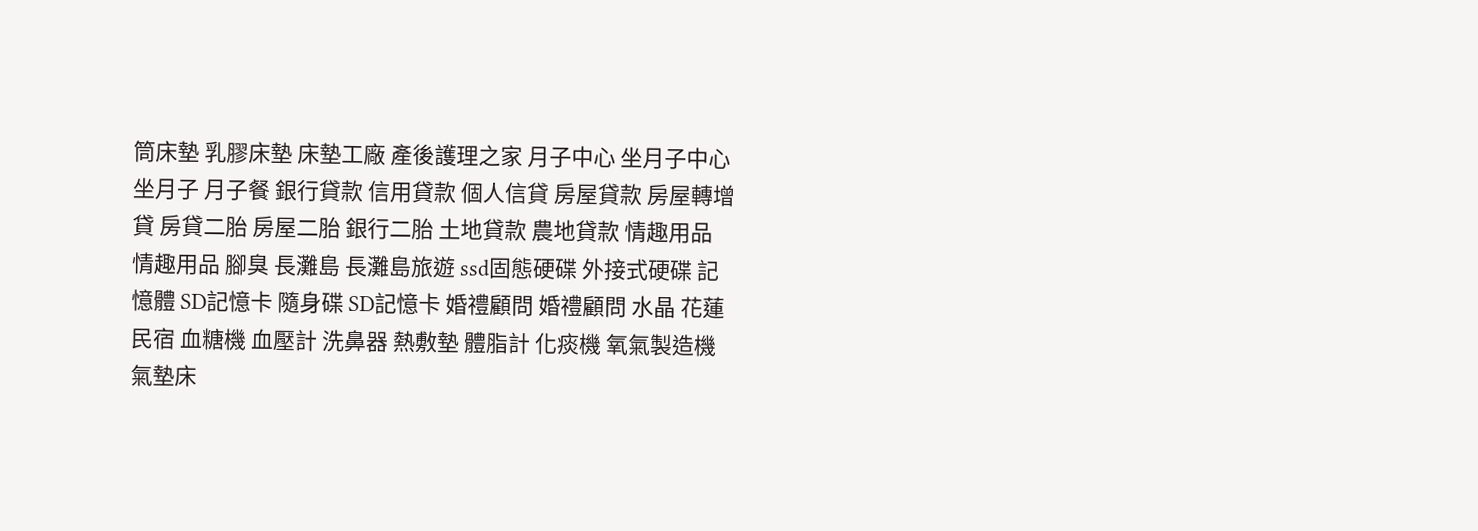筒床墊 乳膠床墊 床墊工廠 產後護理之家 月子中心 坐月子中心 坐月子 月子餐 銀行貸款 信用貸款 個人信貸 房屋貸款 房屋轉增貸 房貸二胎 房屋二胎 銀行二胎 土地貸款 農地貸款 情趣用品 情趣用品 腳臭 長灘島 長灘島旅遊 ssd固態硬碟 外接式硬碟 記憶體 SD記憶卡 隨身碟 SD記憶卡 婚禮顧問 婚禮顧問 水晶 花蓮民宿 血糖機 血壓計 洗鼻器 熱敷墊 體脂計 化痰機 氧氣製造機 氣墊床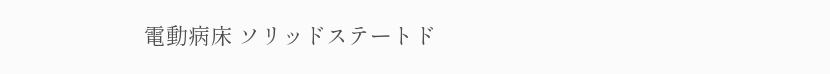電動病床 ソリッドステートド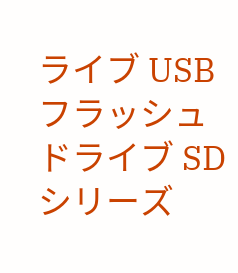ライブ USB フラッシュドライブ SD シリーズ